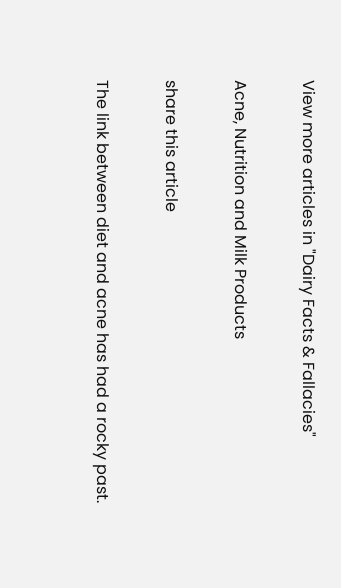View more articles in "Dairy Facts & Fallacies"

Acne, Nutrition and Milk Products

share this article

The link between diet and acne has had a rocky past.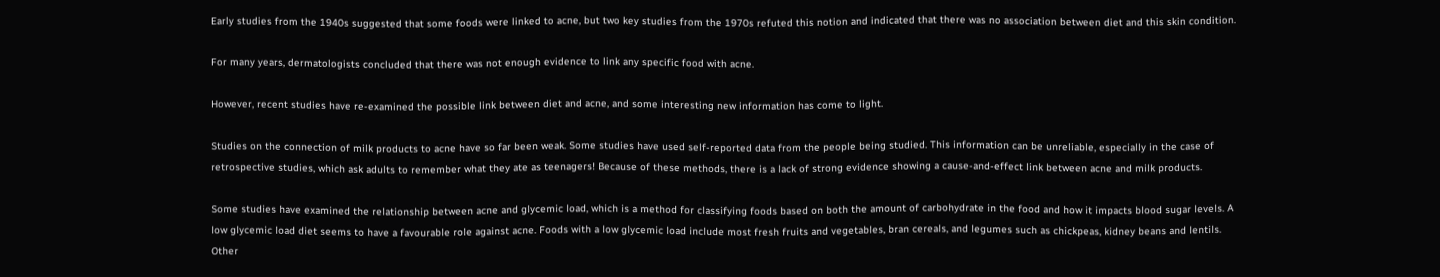Early studies from the 1940s suggested that some foods were linked to acne, but two key studies from the 1970s refuted this notion and indicated that there was no association between diet and this skin condition.

For many years, dermatologists concluded that there was not enough evidence to link any specific food with acne.

However, recent studies have re-examined the possible link between diet and acne, and some interesting new information has come to light.

Studies on the connection of milk products to acne have so far been weak. Some studies have used self-reported data from the people being studied. This information can be unreliable, especially in the case of retrospective studies, which ask adults to remember what they ate as teenagers! Because of these methods, there is a lack of strong evidence showing a cause-and-effect link between acne and milk products.

Some studies have examined the relationship between acne and glycemic load, which is a method for classifying foods based on both the amount of carbohydrate in the food and how it impacts blood sugar levels. A low glycemic load diet seems to have a favourable role against acne. Foods with a low glycemic load include most fresh fruits and vegetables, bran cereals, and legumes such as chickpeas, kidney beans and lentils. Other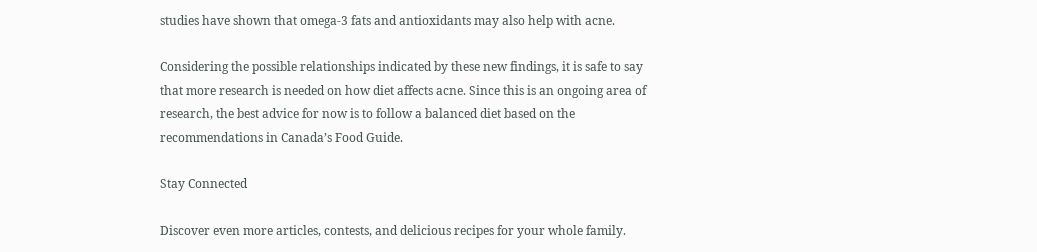studies have shown that omega-3 fats and antioxidants may also help with acne.

Considering the possible relationships indicated by these new findings, it is safe to say that more research is needed on how diet affects acne. Since this is an ongoing area of research, the best advice for now is to follow a balanced diet based on the recommendations in Canada’s Food Guide.

Stay Connected

Discover even more articles, contests, and delicious recipes for your whole family.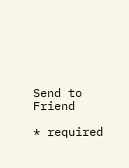Send to Friend

* required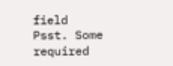field
Psst. Some required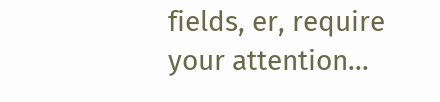fields, er, require your attention...